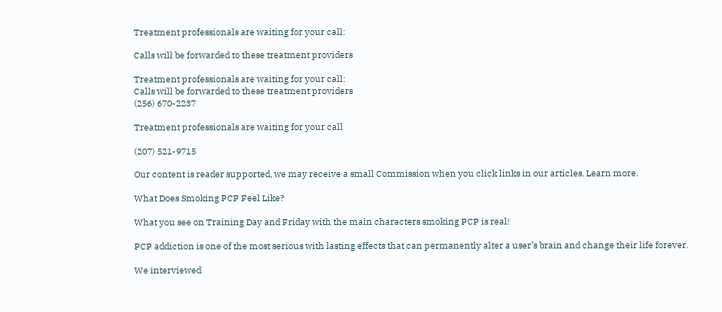Treatment professionals are waiting for your call:

Calls will be forwarded to these treatment providers

Treatment professionals are waiting for your call:
Calls will be forwarded to these treatment providers
(256) 670-2237

Treatment professionals are waiting for your call

(207) 521-9715

Our content is reader supported, we may receive a small Commission when you click links in our articles. Learn more.

What Does Smoking PCP Feel Like?

What you see on Training Day and Friday with the main characters smoking PCP is real!

PCP addiction is one of the most serious with lasting effects that can permanently alter a user’s brain and change their life forever.

We interviewed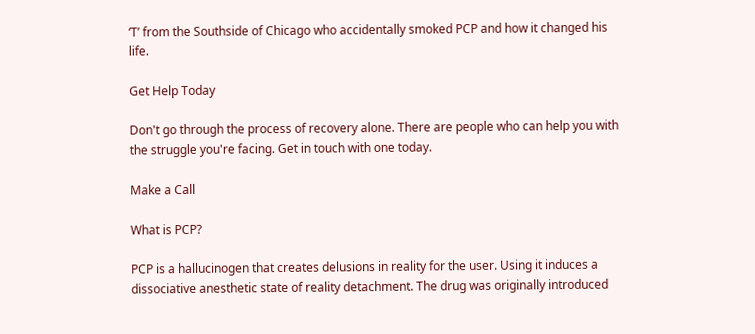‘T’ from the Southside of Chicago who accidentally smoked PCP and how it changed his life.

Get Help Today

Don't go through the process of recovery alone. There are people who can help you with the struggle you're facing. Get in touch with one today.

Make a Call

What is PCP?

PCP is a hallucinogen that creates delusions in reality for the user. Using it induces a dissociative anesthetic state of reality detachment. The drug was originally introduced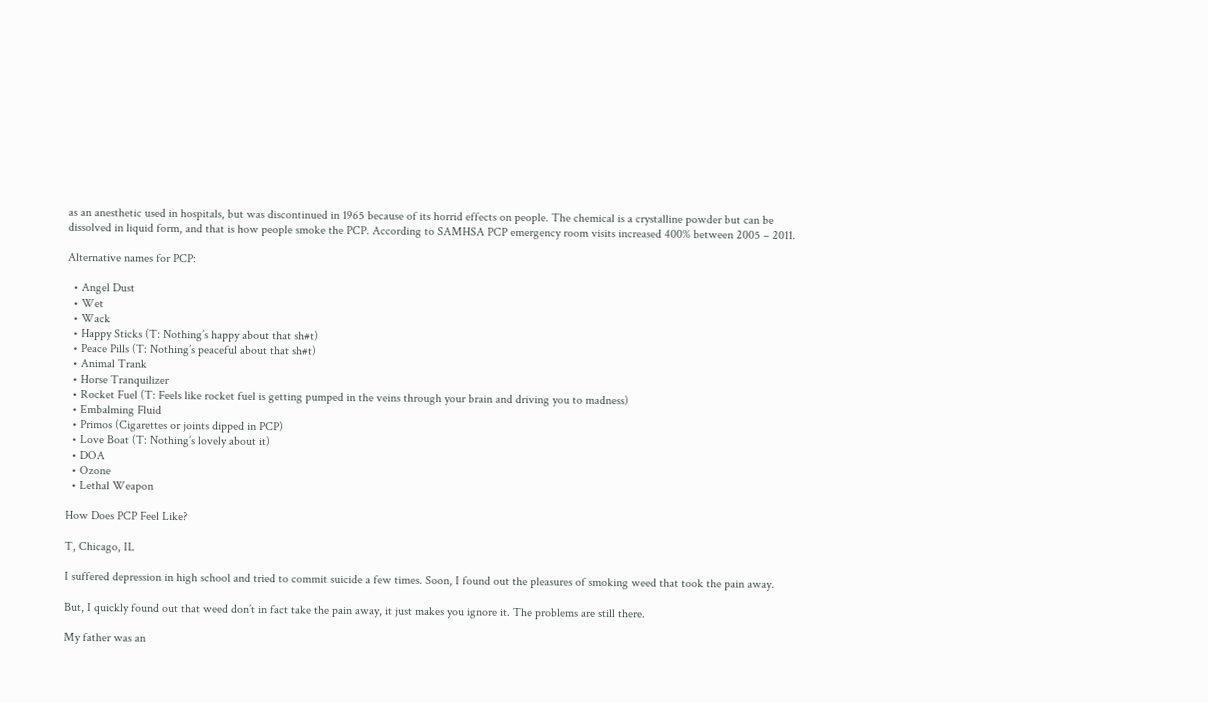as an anesthetic used in hospitals, but was discontinued in 1965 because of its horrid effects on people. The chemical is a crystalline powder but can be dissolved in liquid form, and that is how people smoke the PCP. According to SAMHSA PCP emergency room visits increased 400% between 2005 – 2011.

Alternative names for PCP:

  • Angel Dust
  • Wet
  • Wack
  • Happy Sticks (T: Nothing’s happy about that sh#t)
  • Peace Pills (T: Nothing’s peaceful about that sh#t)
  • Animal Trank
  • Horse Tranquilizer
  • Rocket Fuel (T: Feels like rocket fuel is getting pumped in the veins through your brain and driving you to madness)
  • Embalming Fluid
  • Primos (Cigarettes or joints dipped in PCP)
  • Love Boat (T: Nothing’s lovely about it)
  • DOA
  • Ozone
  • Lethal Weapon

How Does PCP Feel Like?

T, Chicago, IL

I suffered depression in high school and tried to commit suicide a few times. Soon, I found out the pleasures of smoking weed that took the pain away.

But, I quickly found out that weed don’t in fact take the pain away, it just makes you ignore it. The problems are still there.

My father was an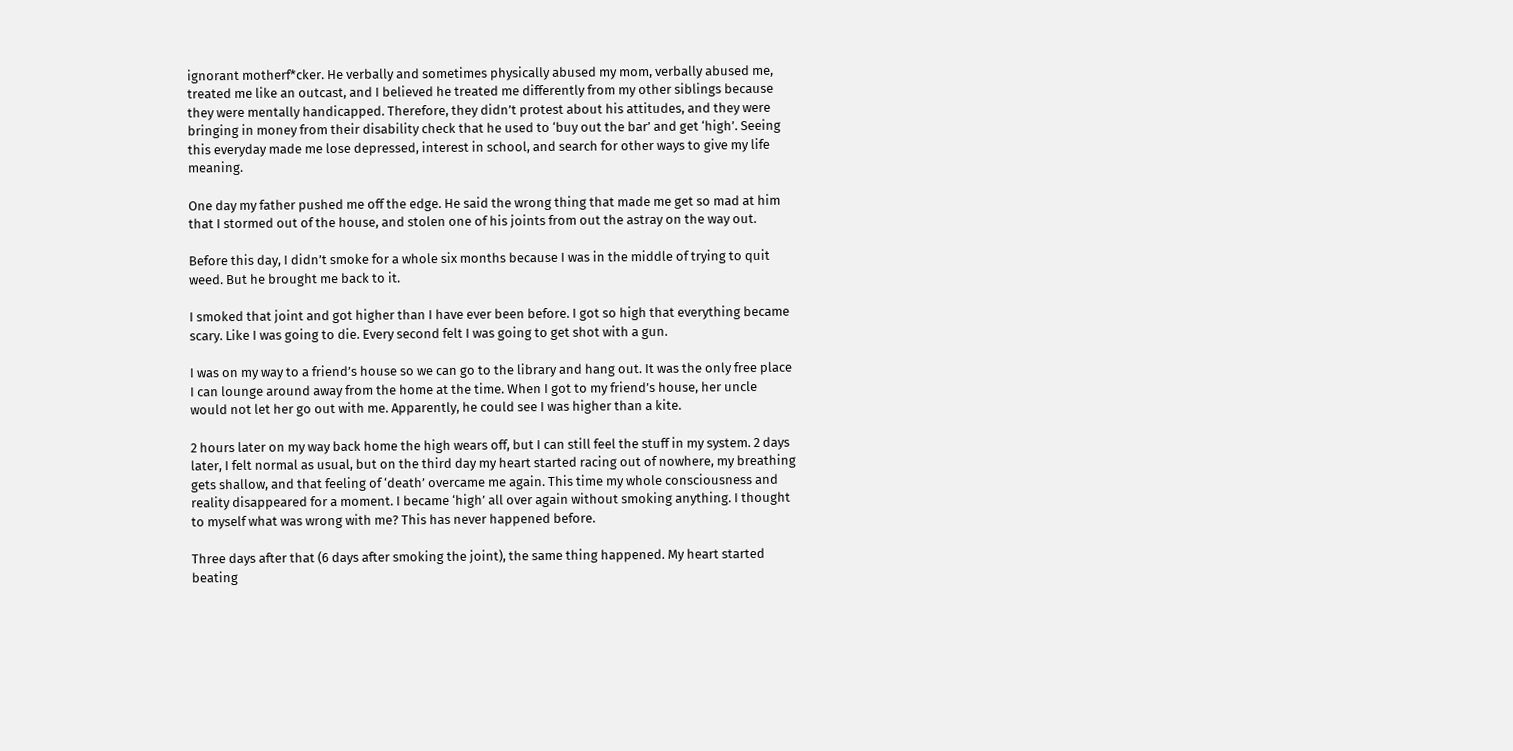ignorant motherf*cker. He verbally and sometimes physically abused my mom, verbally abused me, treated me like an outcast, and I believed he treated me differently from my other siblings because they were mentally handicapped. Therefore, they didn’t protest about his attitudes, and they were bringing in money from their disability check that he used to ‘buy out the bar’ and get ‘high’. Seeing this everyday made me lose depressed, interest in school, and search for other ways to give my life meaning.

One day my father pushed me off the edge. He said the wrong thing that made me get so mad at him that I stormed out of the house, and stolen one of his joints from out the astray on the way out.

Before this day, I didn’t smoke for a whole six months because I was in the middle of trying to quit weed. But he brought me back to it.

I smoked that joint and got higher than I have ever been before. I got so high that everything became scary. Like I was going to die. Every second felt I was going to get shot with a gun.

I was on my way to a friend’s house so we can go to the library and hang out. It was the only free place I can lounge around away from the home at the time. When I got to my friend’s house, her uncle would not let her go out with me. Apparently, he could see I was higher than a kite.

2 hours later on my way back home the high wears off, but I can still feel the stuff in my system. 2 days later, I felt normal as usual, but on the third day my heart started racing out of nowhere, my breathing gets shallow, and that feeling of ‘death’ overcame me again. This time my whole consciousness and reality disappeared for a moment. I became ‘high’ all over again without smoking anything. I thought to myself what was wrong with me? This has never happened before.

Three days after that (6 days after smoking the joint), the same thing happened. My heart started beating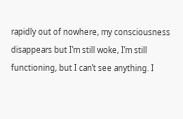rapidly out of nowhere, my consciousness disappears but I’m still woke, I’m still functioning, but I can’t see anything. I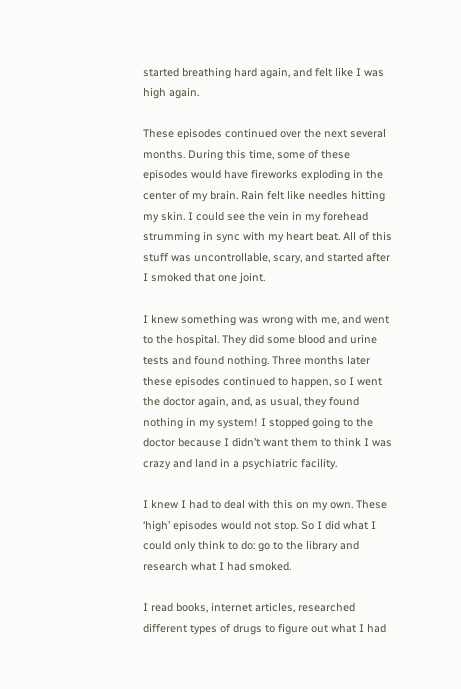started breathing hard again, and felt like I was high again.

These episodes continued over the next several months. During this time, some of these episodes would have fireworks exploding in the center of my brain. Rain felt like needles hitting my skin. I could see the vein in my forehead strumming in sync with my heart beat. All of this stuff was uncontrollable, scary, and started after I smoked that one joint.

I knew something was wrong with me, and went to the hospital. They did some blood and urine tests and found nothing. Three months later these episodes continued to happen, so I went the doctor again, and, as usual, they found nothing in my system! I stopped going to the doctor because I didn’t want them to think I was crazy and land in a psychiatric facility.

I knew I had to deal with this on my own. These ‘high’ episodes would not stop. So I did what I could only think to do: go to the library and research what I had smoked.

I read books, internet articles, researched different types of drugs to figure out what I had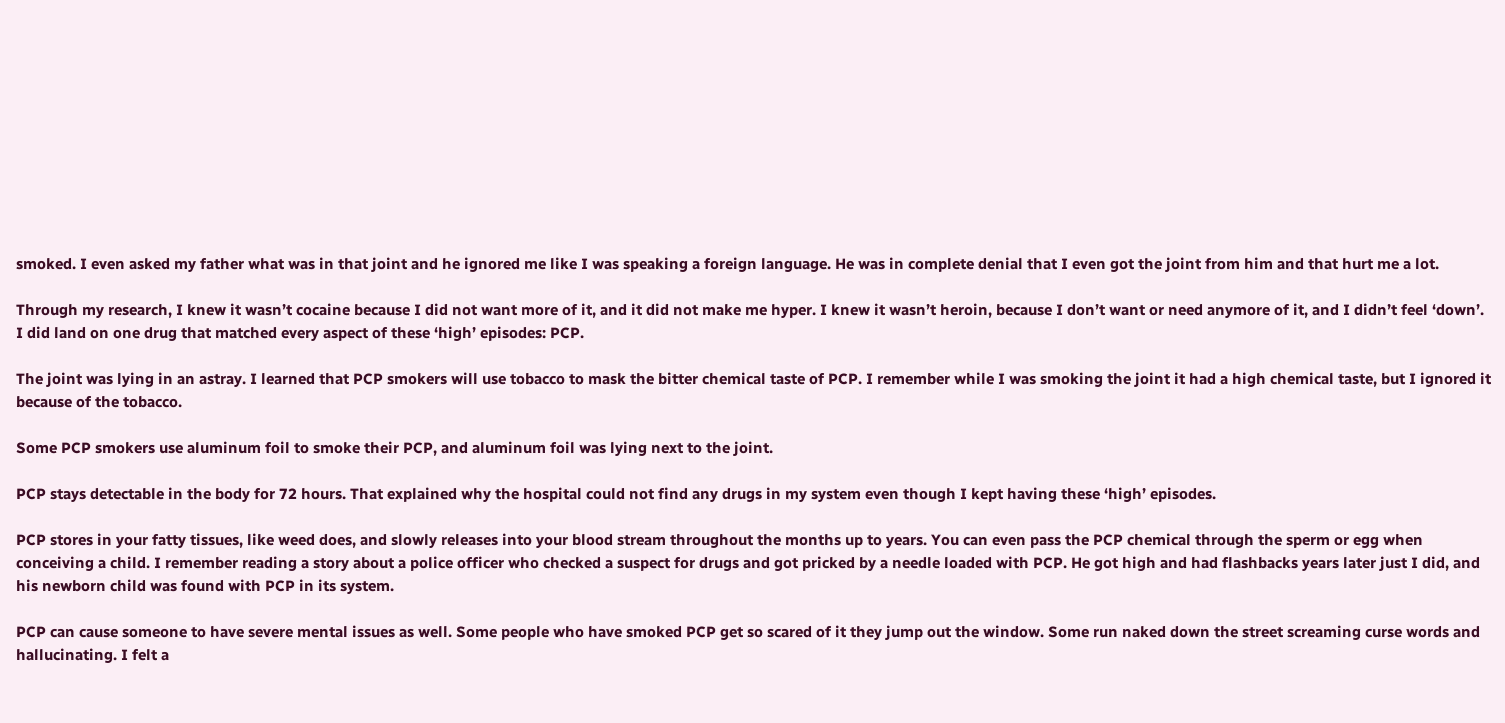smoked. I even asked my father what was in that joint and he ignored me like I was speaking a foreign language. He was in complete denial that I even got the joint from him and that hurt me a lot.

Through my research, I knew it wasn’t cocaine because I did not want more of it, and it did not make me hyper. I knew it wasn’t heroin, because I don’t want or need anymore of it, and I didn’t feel ‘down’. I did land on one drug that matched every aspect of these ‘high’ episodes: PCP.

The joint was lying in an astray. I learned that PCP smokers will use tobacco to mask the bitter chemical taste of PCP. I remember while I was smoking the joint it had a high chemical taste, but I ignored it because of the tobacco.

Some PCP smokers use aluminum foil to smoke their PCP, and aluminum foil was lying next to the joint.

PCP stays detectable in the body for 72 hours. That explained why the hospital could not find any drugs in my system even though I kept having these ‘high’ episodes.

PCP stores in your fatty tissues, like weed does, and slowly releases into your blood stream throughout the months up to years. You can even pass the PCP chemical through the sperm or egg when conceiving a child. I remember reading a story about a police officer who checked a suspect for drugs and got pricked by a needle loaded with PCP. He got high and had flashbacks years later just I did, and his newborn child was found with PCP in its system.

PCP can cause someone to have severe mental issues as well. Some people who have smoked PCP get so scared of it they jump out the window. Some run naked down the street screaming curse words and hallucinating. I felt a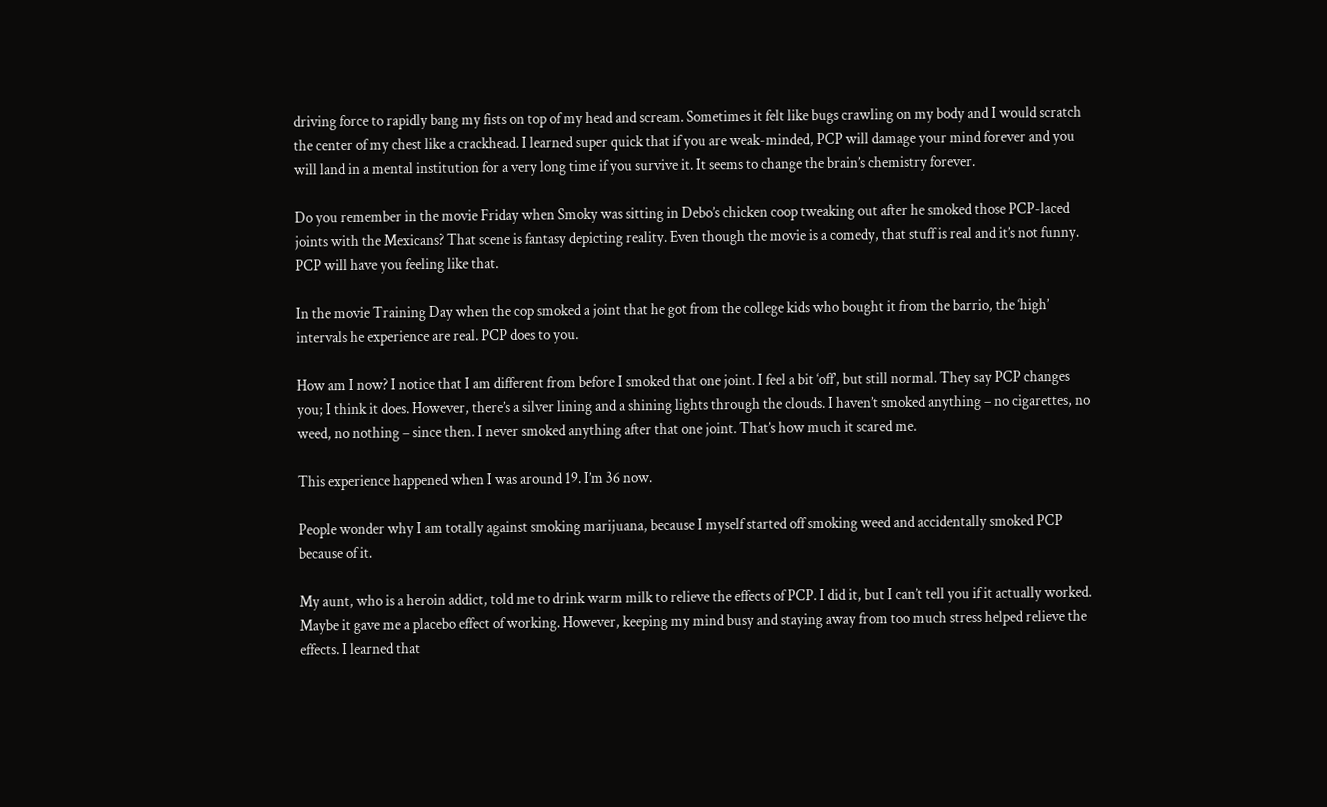driving force to rapidly bang my fists on top of my head and scream. Sometimes it felt like bugs crawling on my body and I would scratch the center of my chest like a crackhead. I learned super quick that if you are weak-minded, PCP will damage your mind forever and you will land in a mental institution for a very long time if you survive it. It seems to change the brain’s chemistry forever.

Do you remember in the movie Friday when Smoky was sitting in Debo’s chicken coop tweaking out after he smoked those PCP-laced joints with the Mexicans? That scene is fantasy depicting reality. Even though the movie is a comedy, that stuff is real and it’s not funny. PCP will have you feeling like that.

In the movie Training Day when the cop smoked a joint that he got from the college kids who bought it from the barrio, the ‘high’ intervals he experience are real. PCP does to you.

How am I now? I notice that I am different from before I smoked that one joint. I feel a bit ‘off’, but still normal. They say PCP changes you; I think it does. However, there’s a silver lining and a shining lights through the clouds. I haven’t smoked anything – no cigarettes, no weed, no nothing – since then. I never smoked anything after that one joint. That’s how much it scared me.

This experience happened when I was around 19. I’m 36 now.

People wonder why I am totally against smoking marijuana, because I myself started off smoking weed and accidentally smoked PCP because of it.

My aunt, who is a heroin addict, told me to drink warm milk to relieve the effects of PCP. I did it, but I can’t tell you if it actually worked. Maybe it gave me a placebo effect of working. However, keeping my mind busy and staying away from too much stress helped relieve the effects. I learned that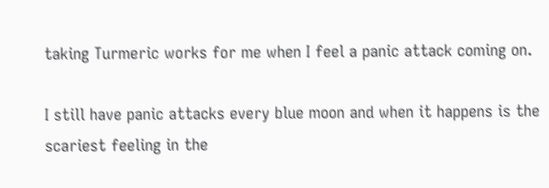taking Turmeric works for me when I feel a panic attack coming on.

I still have panic attacks every blue moon and when it happens is the scariest feeling in the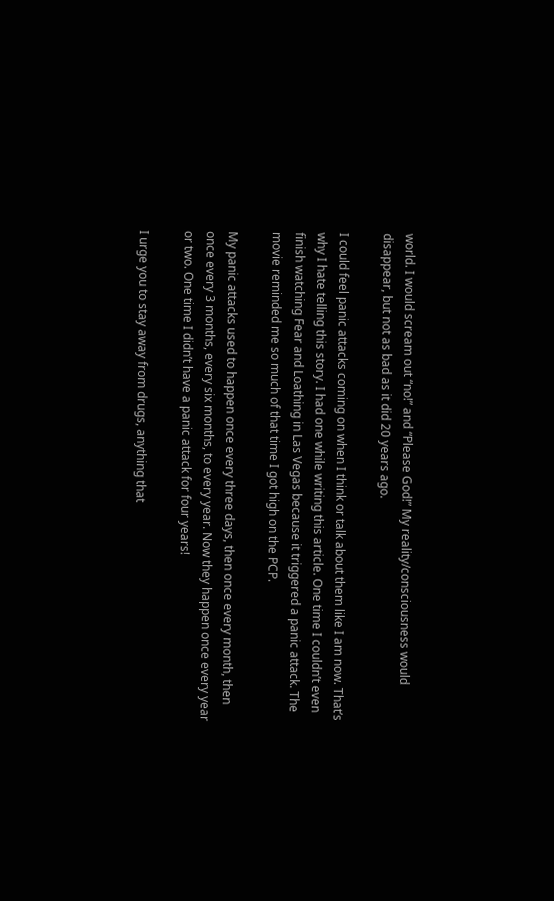world. I would scream out “no!” and “Please God!” My reality/consciousness would disappear, but not as bad as it did 20 years ago.

I could feel panic attacks coming on when I think or talk about them like I am now. That’s why I hate telling this story. I had one while writing this article. One time I couldn’t even finish watching Fear and Loathing in Las Vegas because it triggered a panic attack. The movie reminded me so much of that time I got high on the PCP.

My panic attacks used to happen once every three days, then once every month, then once every 3 months, every six months, to every year. Now they happen once every year or two. One time I didn’t have a panic attack for four years!

I urge you to stay away from drugs, anything that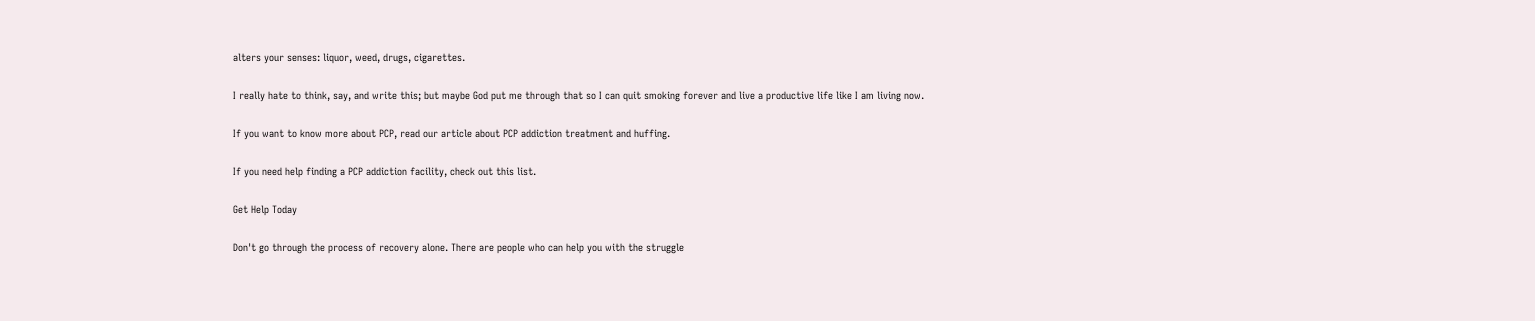alters your senses: liquor, weed, drugs, cigarettes.

I really hate to think, say, and write this; but maybe God put me through that so I can quit smoking forever and live a productive life like I am living now.

If you want to know more about PCP, read our article about PCP addiction treatment and huffing.

If you need help finding a PCP addiction facility, check out this list.

Get Help Today

Don't go through the process of recovery alone. There are people who can help you with the struggle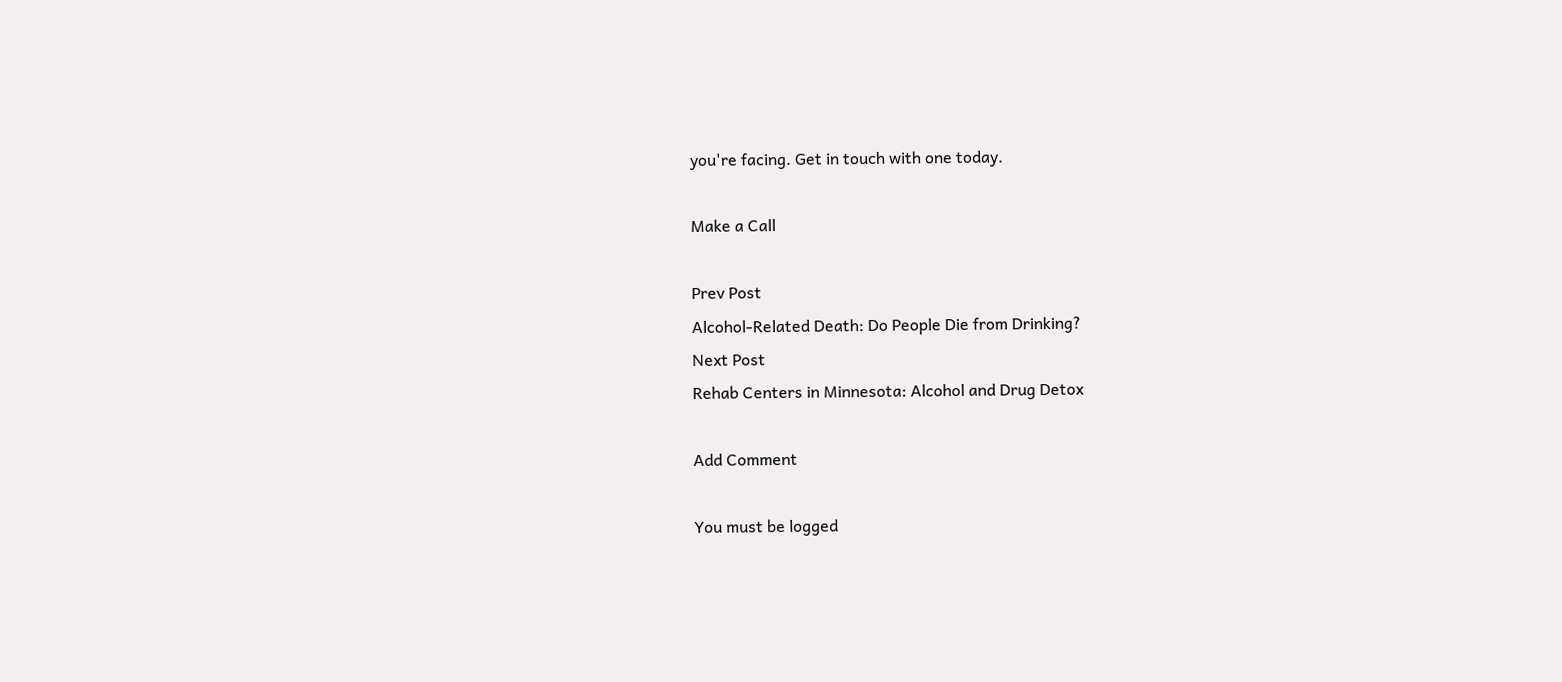you're facing. Get in touch with one today.

Make a Call

Prev Post
Alcohol-Related Death: Do People Die from Drinking?
Next Post
Rehab Centers in Minnesota: Alcohol and Drug Detox

Add Comment

You must be logged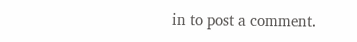in to post a comment.